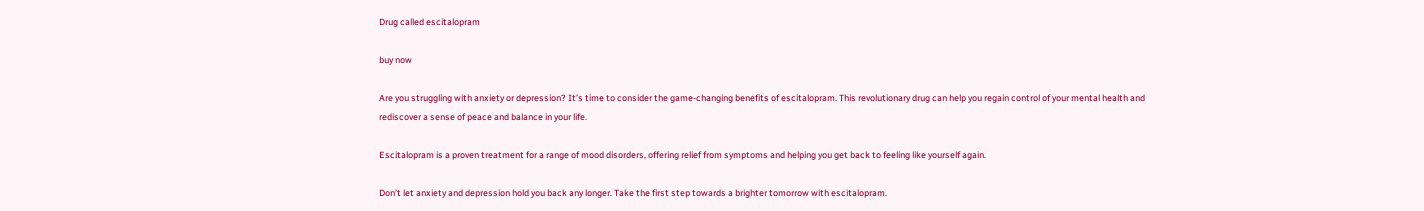Drug called escitalopram

buy now

Are you struggling with anxiety or depression? It’s time to consider the game-changing benefits of escitalopram. This revolutionary drug can help you regain control of your mental health and rediscover a sense of peace and balance in your life.

Escitalopram is a proven treatment for a range of mood disorders, offering relief from symptoms and helping you get back to feeling like yourself again.

Don’t let anxiety and depression hold you back any longer. Take the first step towards a brighter tomorrow with escitalopram.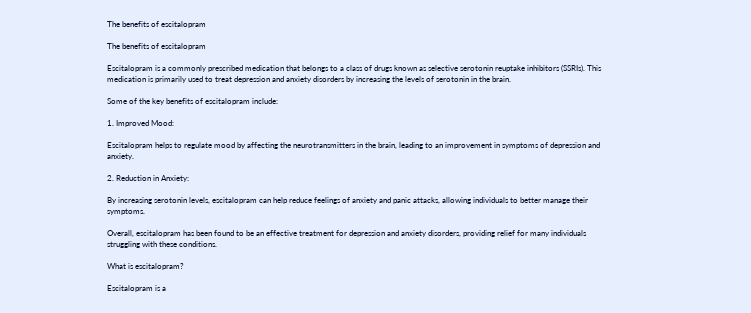The benefits of escitalopram

The benefits of escitalopram

Escitalopram is a commonly prescribed medication that belongs to a class of drugs known as selective serotonin reuptake inhibitors (SSRIs). This medication is primarily used to treat depression and anxiety disorders by increasing the levels of serotonin in the brain.

Some of the key benefits of escitalopram include:

1. Improved Mood:

Escitalopram helps to regulate mood by affecting the neurotransmitters in the brain, leading to an improvement in symptoms of depression and anxiety.

2. Reduction in Anxiety:

By increasing serotonin levels, escitalopram can help reduce feelings of anxiety and panic attacks, allowing individuals to better manage their symptoms.

Overall, escitalopram has been found to be an effective treatment for depression and anxiety disorders, providing relief for many individuals struggling with these conditions.

What is escitalopram?

Escitalopram is a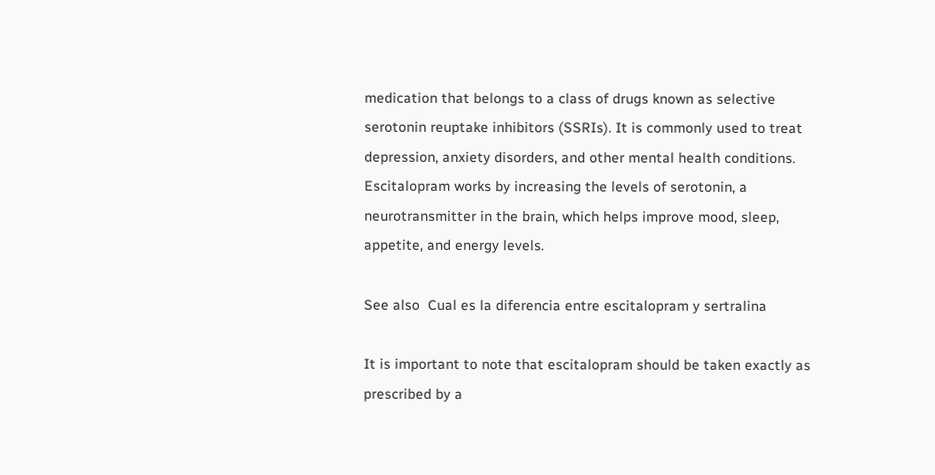medication that belongs to a class of drugs known as selective serotonin reuptake inhibitors (SSRIs). It is commonly used to treat depression, anxiety disorders, and other mental health conditions. Escitalopram works by increasing the levels of serotonin, a neurotransmitter in the brain, which helps improve mood, sleep, appetite, and energy levels.

See also  Cual es la diferencia entre escitalopram y sertralina

It is important to note that escitalopram should be taken exactly as prescribed by a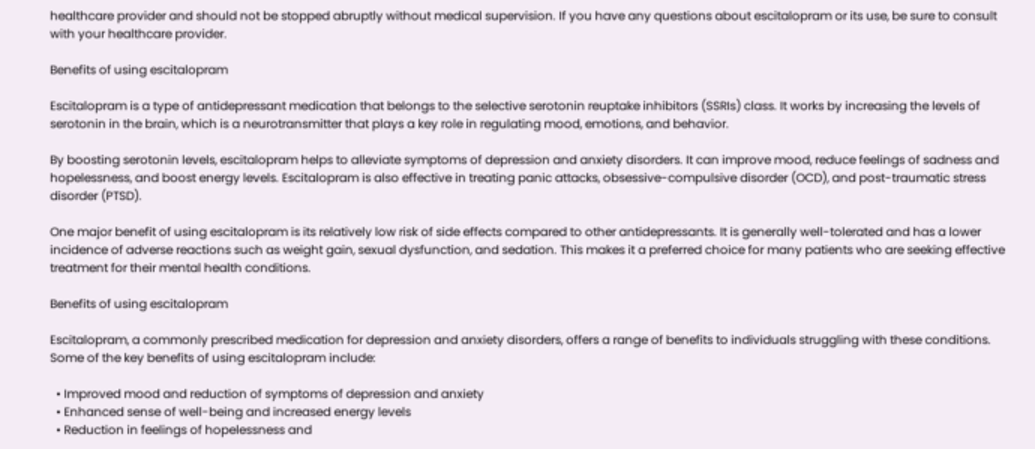healthcare provider and should not be stopped abruptly without medical supervision. If you have any questions about escitalopram or its use, be sure to consult with your healthcare provider.

Benefits of using escitalopram

Escitalopram is a type of antidepressant medication that belongs to the selective serotonin reuptake inhibitors (SSRIs) class. It works by increasing the levels of serotonin in the brain, which is a neurotransmitter that plays a key role in regulating mood, emotions, and behavior.

By boosting serotonin levels, escitalopram helps to alleviate symptoms of depression and anxiety disorders. It can improve mood, reduce feelings of sadness and hopelessness, and boost energy levels. Escitalopram is also effective in treating panic attacks, obsessive-compulsive disorder (OCD), and post-traumatic stress disorder (PTSD).

One major benefit of using escitalopram is its relatively low risk of side effects compared to other antidepressants. It is generally well-tolerated and has a lower incidence of adverse reactions such as weight gain, sexual dysfunction, and sedation. This makes it a preferred choice for many patients who are seeking effective treatment for their mental health conditions.

Benefits of using escitalopram

Escitalopram, a commonly prescribed medication for depression and anxiety disorders, offers a range of benefits to individuals struggling with these conditions. Some of the key benefits of using escitalopram include:

  • Improved mood and reduction of symptoms of depression and anxiety
  • Enhanced sense of well-being and increased energy levels
  • Reduction in feelings of hopelessness and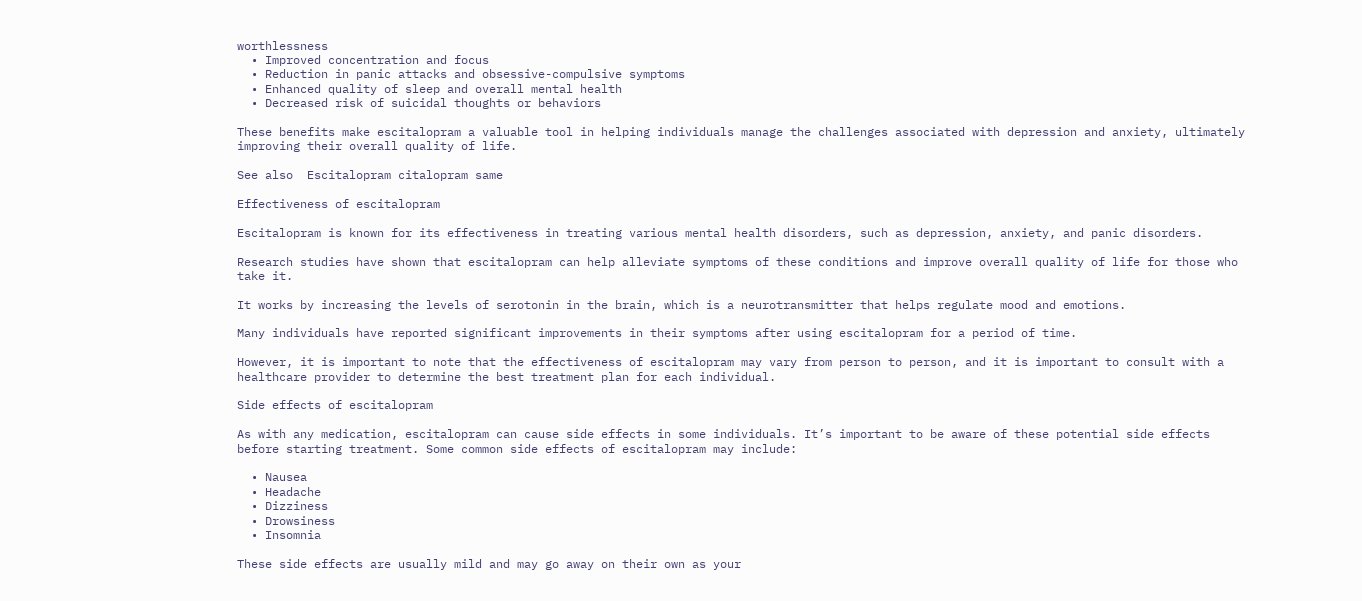worthlessness
  • Improved concentration and focus
  • Reduction in panic attacks and obsessive-compulsive symptoms
  • Enhanced quality of sleep and overall mental health
  • Decreased risk of suicidal thoughts or behaviors

These benefits make escitalopram a valuable tool in helping individuals manage the challenges associated with depression and anxiety, ultimately improving their overall quality of life.

See also  Escitalopram citalopram same

Effectiveness of escitalopram

Escitalopram is known for its effectiveness in treating various mental health disorders, such as depression, anxiety, and panic disorders.

Research studies have shown that escitalopram can help alleviate symptoms of these conditions and improve overall quality of life for those who take it.

It works by increasing the levels of serotonin in the brain, which is a neurotransmitter that helps regulate mood and emotions.

Many individuals have reported significant improvements in their symptoms after using escitalopram for a period of time.

However, it is important to note that the effectiveness of escitalopram may vary from person to person, and it is important to consult with a healthcare provider to determine the best treatment plan for each individual.

Side effects of escitalopram

As with any medication, escitalopram can cause side effects in some individuals. It’s important to be aware of these potential side effects before starting treatment. Some common side effects of escitalopram may include:

  • Nausea
  • Headache
  • Dizziness
  • Drowsiness
  • Insomnia

These side effects are usually mild and may go away on their own as your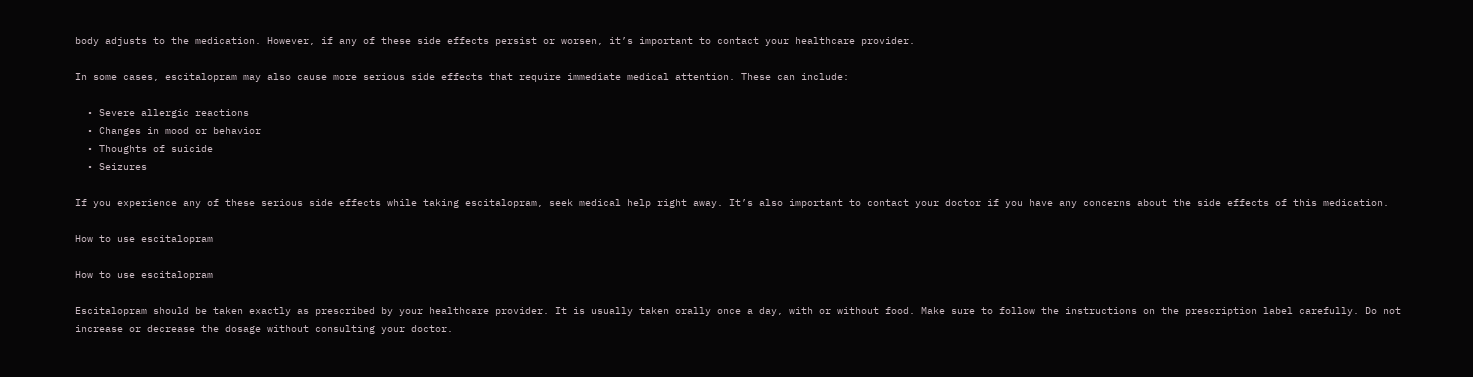body adjusts to the medication. However, if any of these side effects persist or worsen, it’s important to contact your healthcare provider.

In some cases, escitalopram may also cause more serious side effects that require immediate medical attention. These can include:

  • Severe allergic reactions
  • Changes in mood or behavior
  • Thoughts of suicide
  • Seizures

If you experience any of these serious side effects while taking escitalopram, seek medical help right away. It’s also important to contact your doctor if you have any concerns about the side effects of this medication.

How to use escitalopram

How to use escitalopram

Escitalopram should be taken exactly as prescribed by your healthcare provider. It is usually taken orally once a day, with or without food. Make sure to follow the instructions on the prescription label carefully. Do not increase or decrease the dosage without consulting your doctor.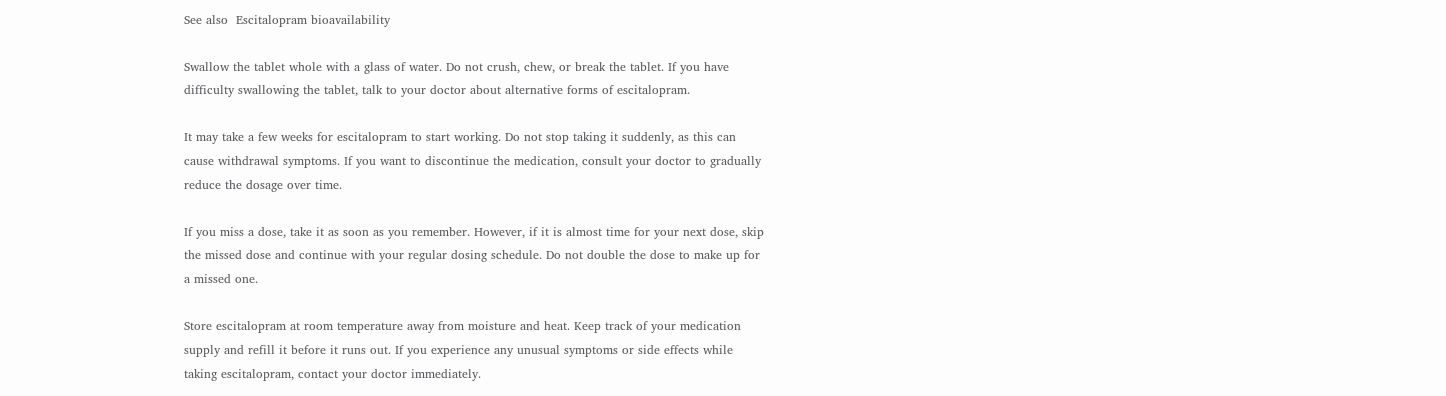See also  Escitalopram bioavailability

Swallow the tablet whole with a glass of water. Do not crush, chew, or break the tablet. If you have difficulty swallowing the tablet, talk to your doctor about alternative forms of escitalopram.

It may take a few weeks for escitalopram to start working. Do not stop taking it suddenly, as this can cause withdrawal symptoms. If you want to discontinue the medication, consult your doctor to gradually reduce the dosage over time.

If you miss a dose, take it as soon as you remember. However, if it is almost time for your next dose, skip the missed dose and continue with your regular dosing schedule. Do not double the dose to make up for a missed one.

Store escitalopram at room temperature away from moisture and heat. Keep track of your medication supply and refill it before it runs out. If you experience any unusual symptoms or side effects while taking escitalopram, contact your doctor immediately.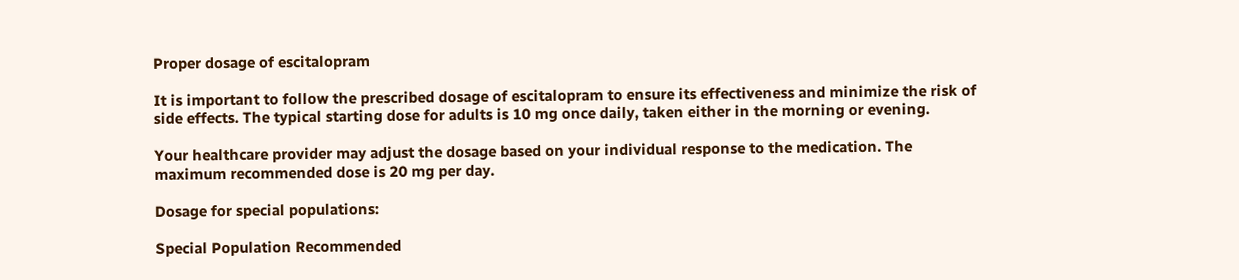Proper dosage of escitalopram

It is important to follow the prescribed dosage of escitalopram to ensure its effectiveness and minimize the risk of side effects. The typical starting dose for adults is 10 mg once daily, taken either in the morning or evening.

Your healthcare provider may adjust the dosage based on your individual response to the medication. The maximum recommended dose is 20 mg per day.

Dosage for special populations:

Special Population Recommended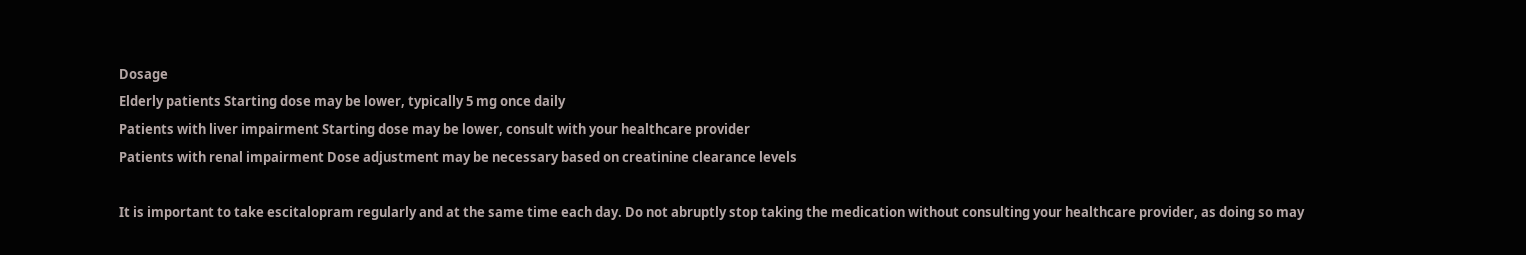Dosage
Elderly patients Starting dose may be lower, typically 5 mg once daily
Patients with liver impairment Starting dose may be lower, consult with your healthcare provider
Patients with renal impairment Dose adjustment may be necessary based on creatinine clearance levels

It is important to take escitalopram regularly and at the same time each day. Do not abruptly stop taking the medication without consulting your healthcare provider, as doing so may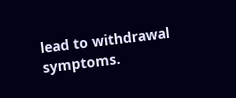lead to withdrawal symptoms.